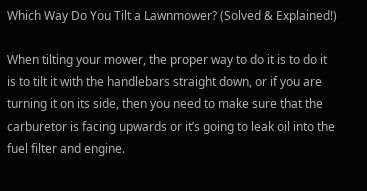Which Way Do You Tilt a Lawnmower? (Solved & Explained!)

When tilting your mower, the proper way to do it is to do it is to tilt it with the handlebars straight down, or if you are turning it on its side, then you need to make sure that the carburetor is facing upwards or it’s going to leak oil into the fuel filter and engine.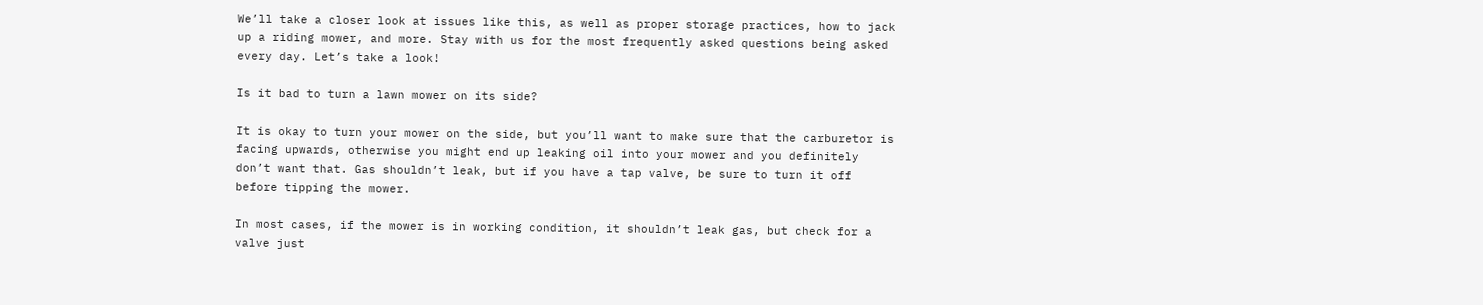We’ll take a closer look at issues like this, as well as proper storage practices, how to jack up a riding mower, and more. Stay with us for the most frequently asked questions being asked every day. Let’s take a look!

Is it bad to turn a lawn mower on its side?

It is okay to turn your mower on the side, but you’ll want to make sure that the carburetor is facing upwards, otherwise you might end up leaking oil into your mower and you definitely don’t want that. Gas shouldn’t leak, but if you have a tap valve, be sure to turn it off before tipping the mower.

In most cases, if the mower is in working condition, it shouldn’t leak gas, but check for a valve just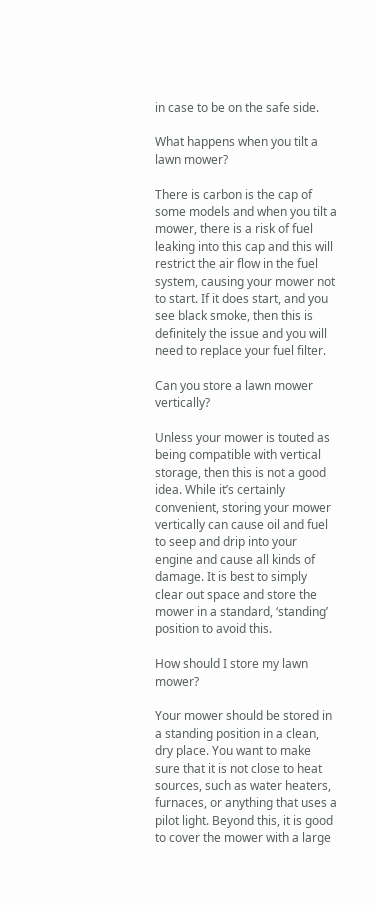in case to be on the safe side.

What happens when you tilt a lawn mower?

There is carbon is the cap of some models and when you tilt a mower, there is a risk of fuel leaking into this cap and this will restrict the air flow in the fuel system, causing your mower not to start. If it does start, and you see black smoke, then this is definitely the issue and you will need to replace your fuel filter.

Can you store a lawn mower vertically?

Unless your mower is touted as being compatible with vertical storage, then this is not a good idea. While it’s certainly convenient, storing your mower vertically can cause oil and fuel to seep and drip into your engine and cause all kinds of damage. It is best to simply clear out space and store the mower in a standard, ‘standing’ position to avoid this.

How should I store my lawn mower?

Your mower should be stored in a standing position in a clean, dry place. You want to make sure that it is not close to heat sources, such as water heaters, furnaces, or anything that uses a pilot light. Beyond this, it is good to cover the mower with a large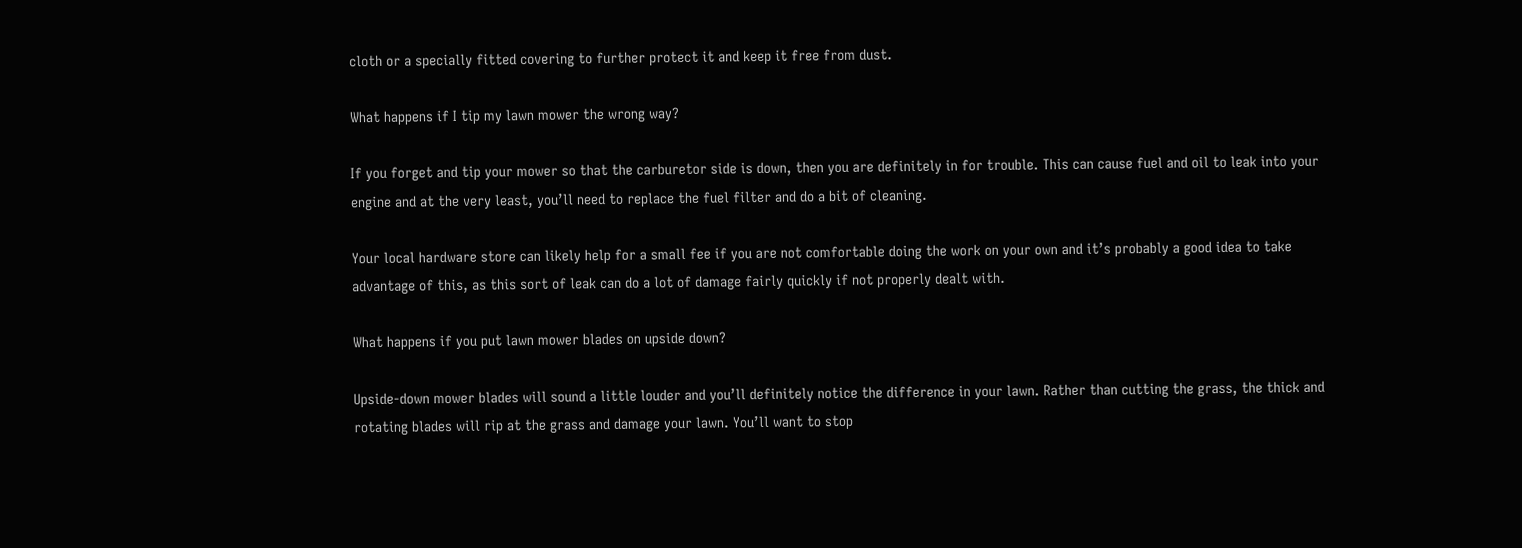cloth or a specially fitted covering to further protect it and keep it free from dust.

What happens if I tip my lawn mower the wrong way?

If you forget and tip your mower so that the carburetor side is down, then you are definitely in for trouble. This can cause fuel and oil to leak into your engine and at the very least, you’ll need to replace the fuel filter and do a bit of cleaning.

Your local hardware store can likely help for a small fee if you are not comfortable doing the work on your own and it’s probably a good idea to take advantage of this, as this sort of leak can do a lot of damage fairly quickly if not properly dealt with.

What happens if you put lawn mower blades on upside down?

Upside-down mower blades will sound a little louder and you’ll definitely notice the difference in your lawn. Rather than cutting the grass, the thick and rotating blades will rip at the grass and damage your lawn. You’ll want to stop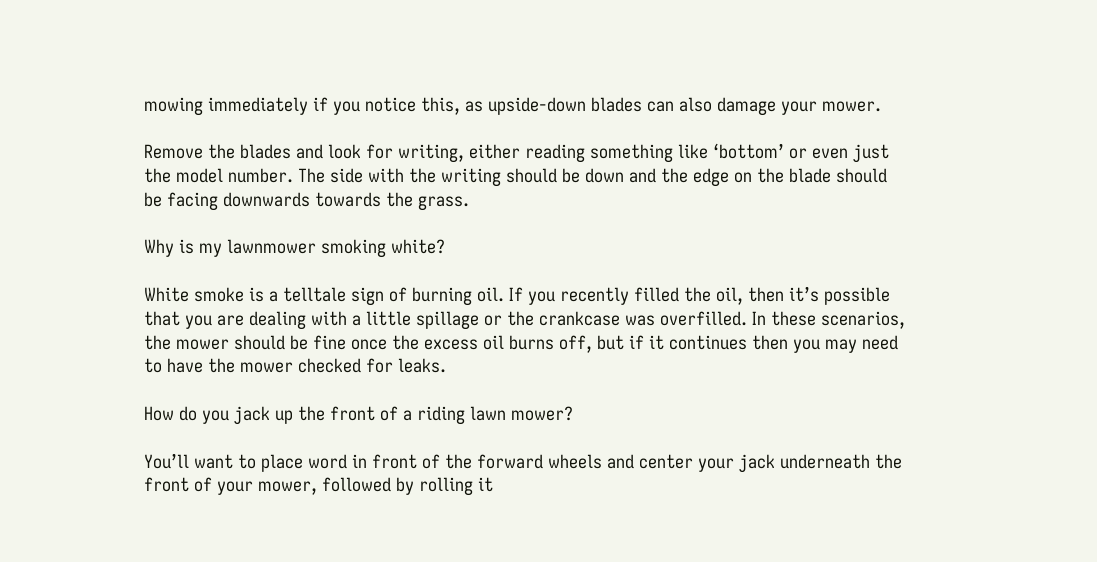mowing immediately if you notice this, as upside-down blades can also damage your mower.

Remove the blades and look for writing, either reading something like ‘bottom’ or even just the model number. The side with the writing should be down and the edge on the blade should be facing downwards towards the grass.

Why is my lawnmower smoking white?

White smoke is a telltale sign of burning oil. If you recently filled the oil, then it’s possible that you are dealing with a little spillage or the crankcase was overfilled. In these scenarios, the mower should be fine once the excess oil burns off, but if it continues then you may need to have the mower checked for leaks.

How do you jack up the front of a riding lawn mower?

You’ll want to place word in front of the forward wheels and center your jack underneath the front of your mower, followed by rolling it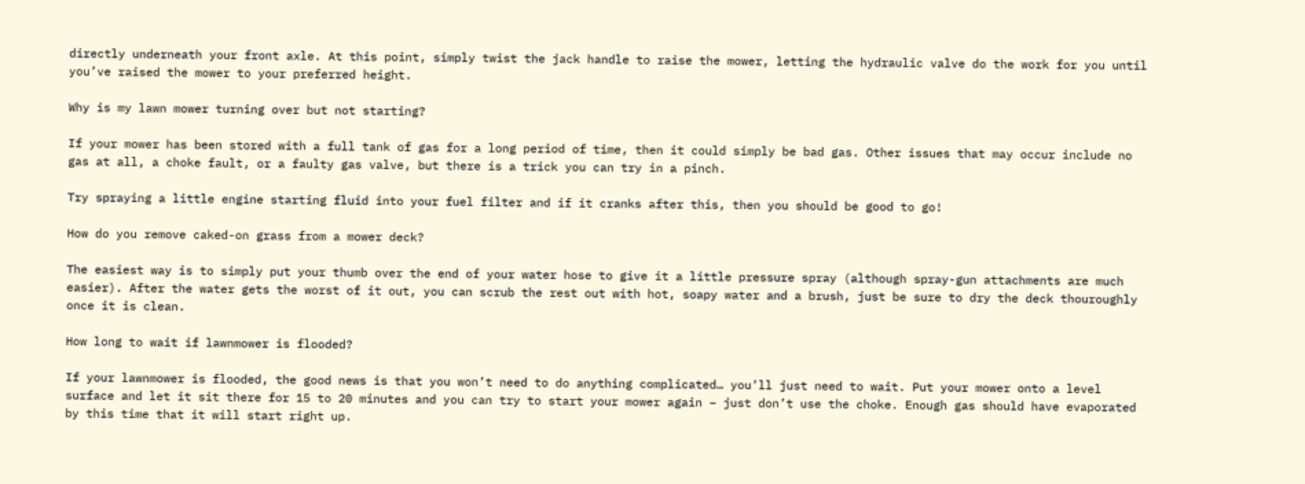directly underneath your front axle. At this point, simply twist the jack handle to raise the mower, letting the hydraulic valve do the work for you until you’ve raised the mower to your preferred height.

Why is my lawn mower turning over but not starting?

If your mower has been stored with a full tank of gas for a long period of time, then it could simply be bad gas. Other issues that may occur include no gas at all, a choke fault, or a faulty gas valve, but there is a trick you can try in a pinch.

Try spraying a little engine starting fluid into your fuel filter and if it cranks after this, then you should be good to go!

How do you remove caked-on grass from a mower deck?

The easiest way is to simply put your thumb over the end of your water hose to give it a little pressure spray (although spray-gun attachments are much easier). After the water gets the worst of it out, you can scrub the rest out with hot, soapy water and a brush, just be sure to dry the deck thouroughly once it is clean.

How long to wait if lawnmower is flooded?

If your lawnmower is flooded, the good news is that you won’t need to do anything complicated… you’ll just need to wait. Put your mower onto a level surface and let it sit there for 15 to 20 minutes and you can try to start your mower again – just don’t use the choke. Enough gas should have evaporated by this time that it will start right up.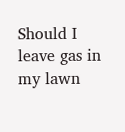Should I leave gas in my lawn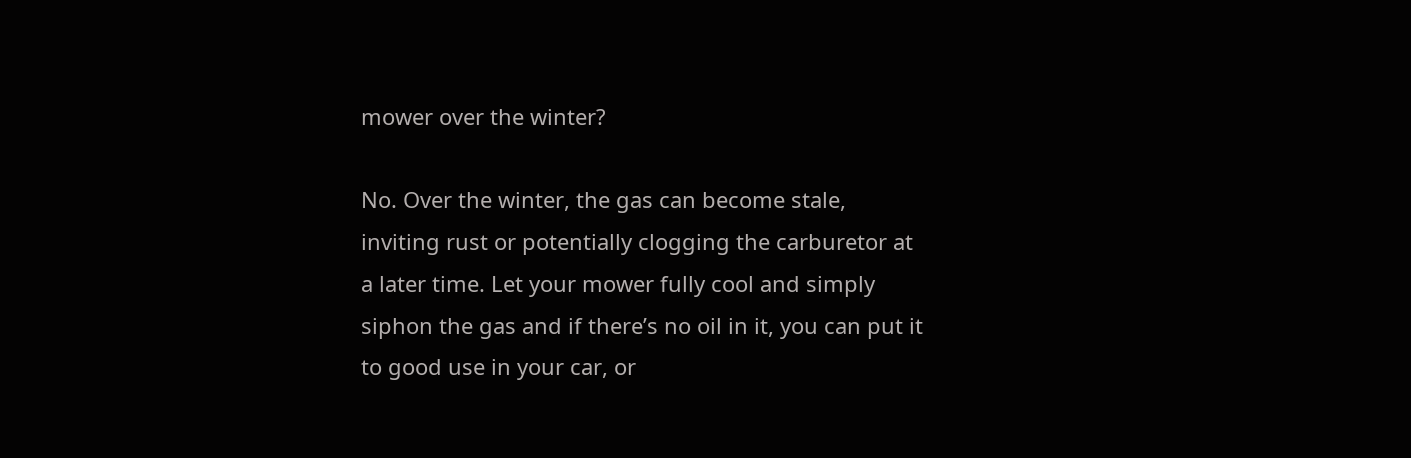mower over the winter?

No. Over the winter, the gas can become stale, inviting rust or potentially clogging the carburetor at a later time. Let your mower fully cool and simply siphon the gas and if there’s no oil in it, you can put it to good use in your car, or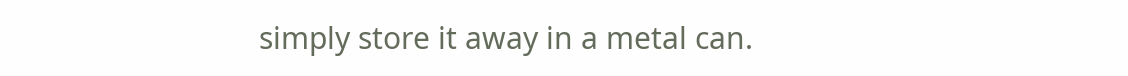simply store it away in a metal can.